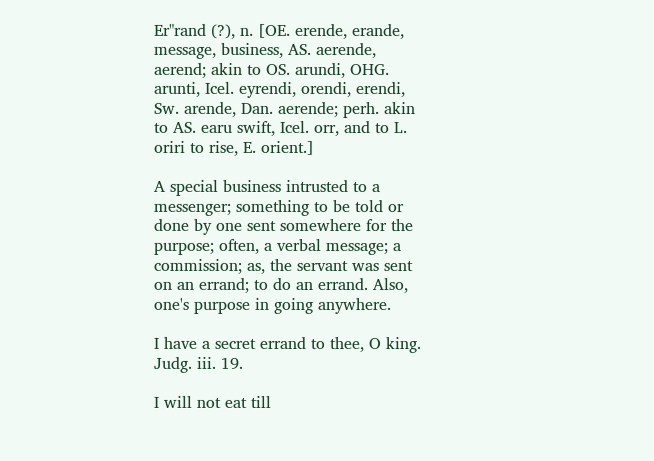Er"rand (?), n. [OE. erende, erande, message, business, AS. aerende, aerend; akin to OS. arundi, OHG. arunti, Icel. eyrendi, orendi, erendi, Sw. arende, Dan. aerende; perh. akin to AS. earu swift, Icel. orr, and to L. oriri to rise, E. orient.]

A special business intrusted to a messenger; something to be told or done by one sent somewhere for the purpose; often, a verbal message; a commission; as, the servant was sent on an errand; to do an errand. Also, one's purpose in going anywhere.

I have a secret errand to thee, O king. Judg. iii. 19.

I will not eat till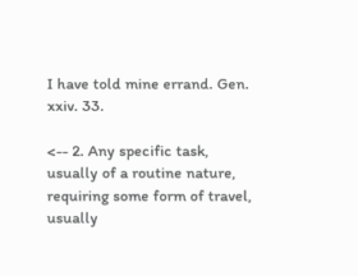I have told mine errand. Gen. xxiv. 33.

<-- 2. Any specific task, usually of a routine nature, requiring some form of travel, usually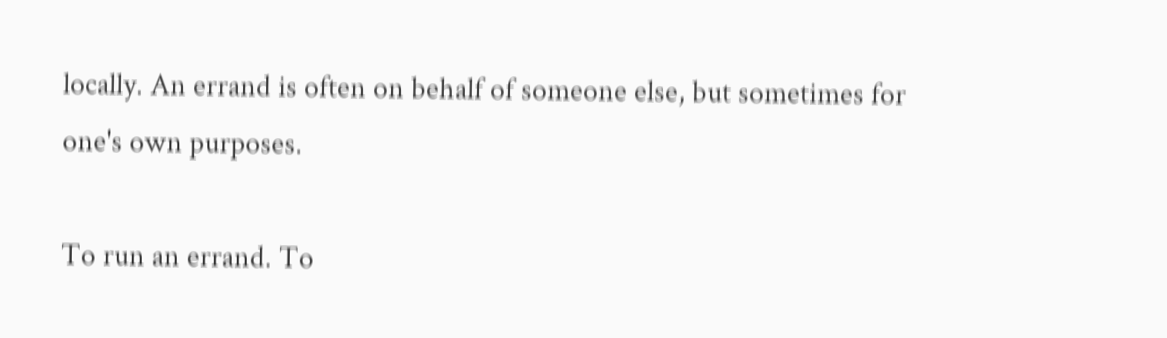locally. An errand is often on behalf of someone else, but sometimes for one's own purposes.

To run an errand. To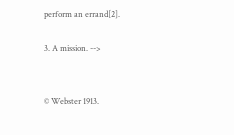perform an errand[2].

3. A mission. -->


© Webster 1913.